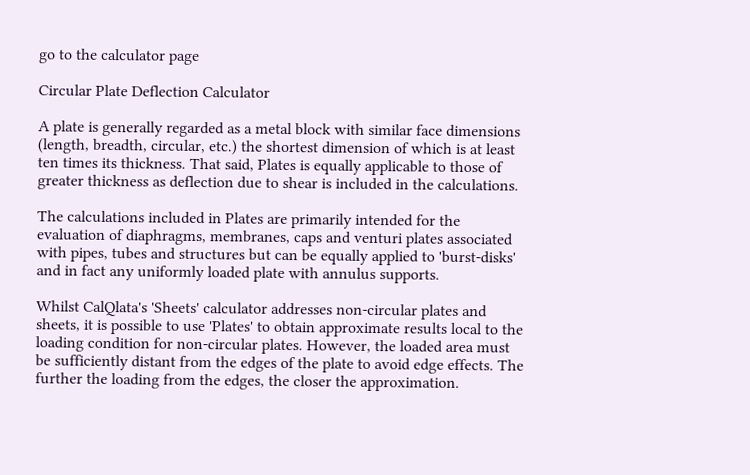go to the calculator page

Circular Plate Deflection Calculator

A plate is generally regarded as a metal block with similar face dimensions (length, breadth, circular, etc.) the shortest dimension of which is at least ten times its thickness. That said, Plates is equally applicable to those of greater thickness as deflection due to shear is included in the calculations.

The calculations included in Plates are primarily intended for the evaluation of diaphragms, membranes, caps and venturi plates associated with pipes, tubes and structures but can be equally applied to 'burst-disks' and in fact any uniformly loaded plate with annulus supports.

Whilst CalQlata's 'Sheets' calculator addresses non-circular plates and sheets, it is possible to use 'Plates' to obtain approximate results local to the loading condition for non-circular plates. However, the loaded area must be sufficiently distant from the edges of the plate to avoid edge effects. The further the loading from the edges, the closer the approximation.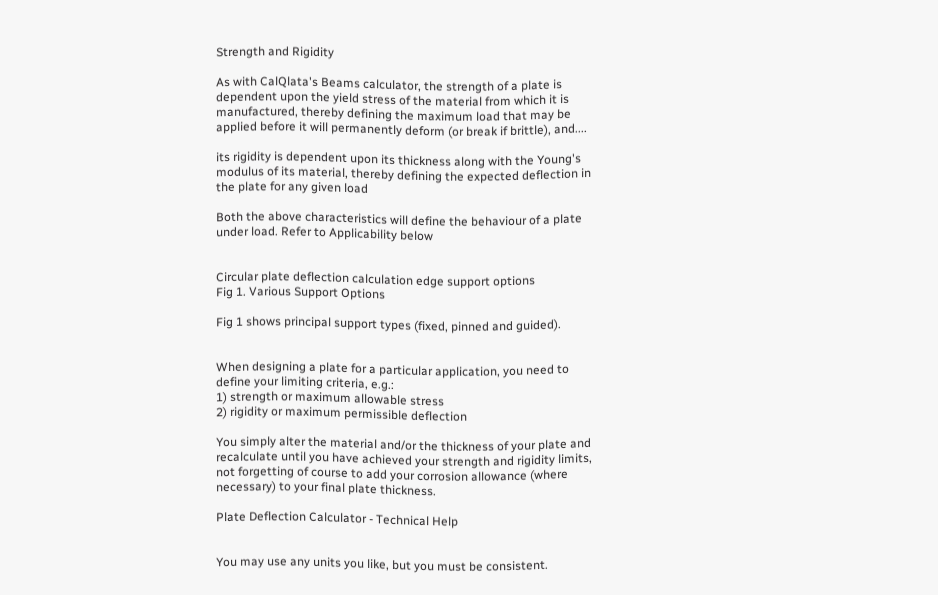Strength and Rigidity

As with CalQlata's Beams calculator, the strength of a plate is dependent upon the yield stress of the material from which it is manufactured, thereby defining the maximum load that may be applied before it will permanently deform (or break if brittle), and....

its rigidity is dependent upon its thickness along with the Young's modulus of its material, thereby defining the expected deflection in the plate for any given load

Both the above characteristics will define the behaviour of a plate under load. Refer to Applicability below


Circular plate deflection calculation edge support options
Fig 1. Various Support Options

Fig 1 shows principal support types (fixed, pinned and guided).


When designing a plate for a particular application, you need to define your limiting criteria, e.g.:
1) strength or maximum allowable stress
2) rigidity or maximum permissible deflection

You simply alter the material and/or the thickness of your plate and recalculate until you have achieved your strength and rigidity limits, not forgetting of course to add your corrosion allowance (where necessary) to your final plate thickness.

Plate Deflection Calculator - Technical Help


You may use any units you like, but you must be consistent.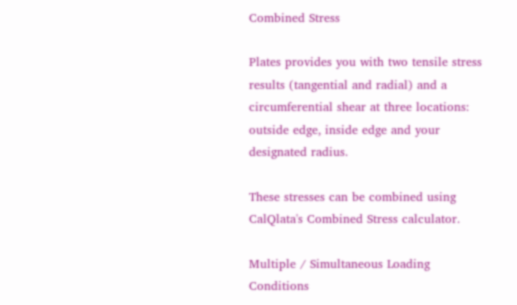Combined Stress

Plates provides you with two tensile stress results (tangential and radial) and a circumferential shear at three locations: outside edge, inside edge and your designated radius.

These stresses can be combined using CalQlata's Combined Stress calculator.

Multiple / Simultaneous Loading Conditions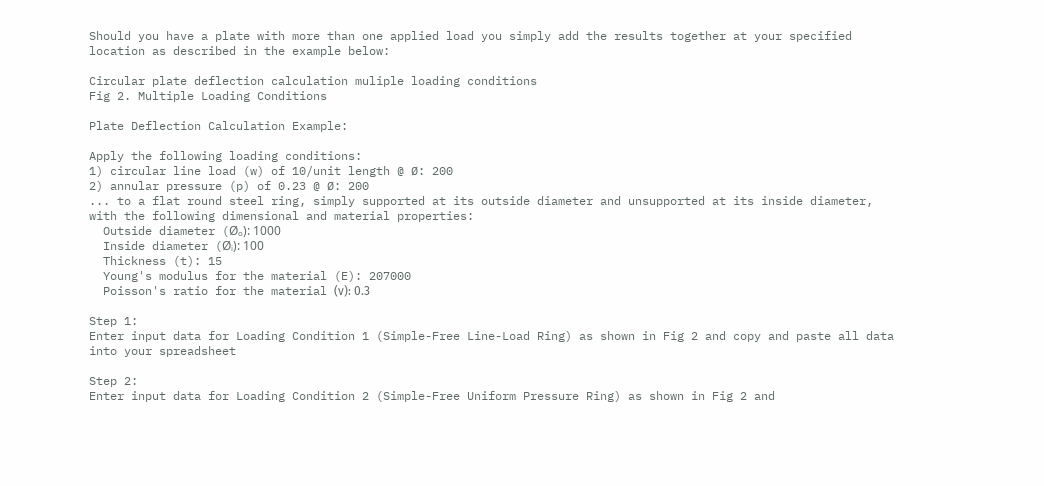Should you have a plate with more than one applied load you simply add the results together at your specified location as described in the example below:

Circular plate deflection calculation muliple loading conditions
Fig 2. Multiple Loading Conditions

Plate Deflection Calculation Example:

Apply the following loading conditions:
1) circular line load (w) of 10/unit length @ Ø: 200
2) annular pressure (p) of 0.23 @ Ø: 200
... to a flat round steel ring, simply supported at its outside diameter and unsupported at its inside diameter, with the following dimensional and material properties:
  Outside diameter (Øₒ): 1000
  Inside diameter (Øᵢ): 100
  Thickness (t): 15
  Young's modulus for the material (E): 207000
  Poisson's ratio for the material (ν): 0.3

Step 1:
Enter input data for Loading Condition 1 (Simple-Free Line-Load Ring) as shown in Fig 2 and copy and paste all data into your spreadsheet

Step 2:
Enter input data for Loading Condition 2 (Simple-Free Uniform Pressure Ring) as shown in Fig 2 and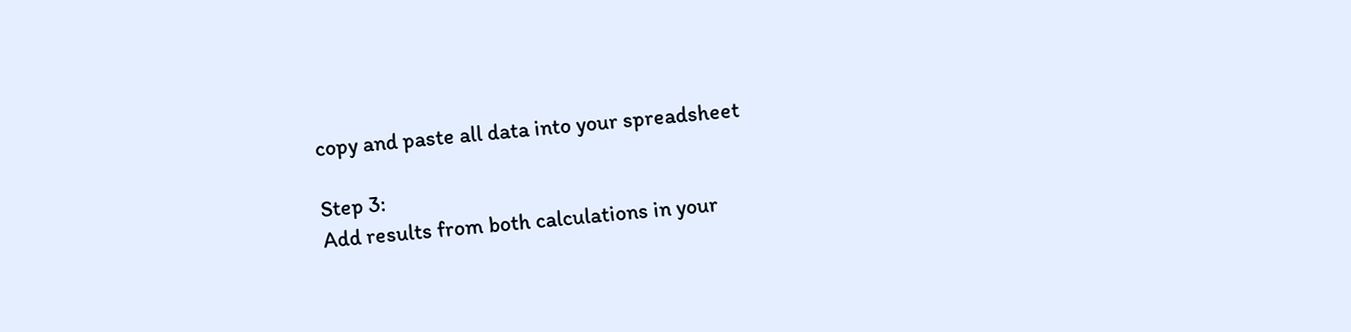copy and paste all data into your spreadsheet

Step 3:
Add results from both calculations in your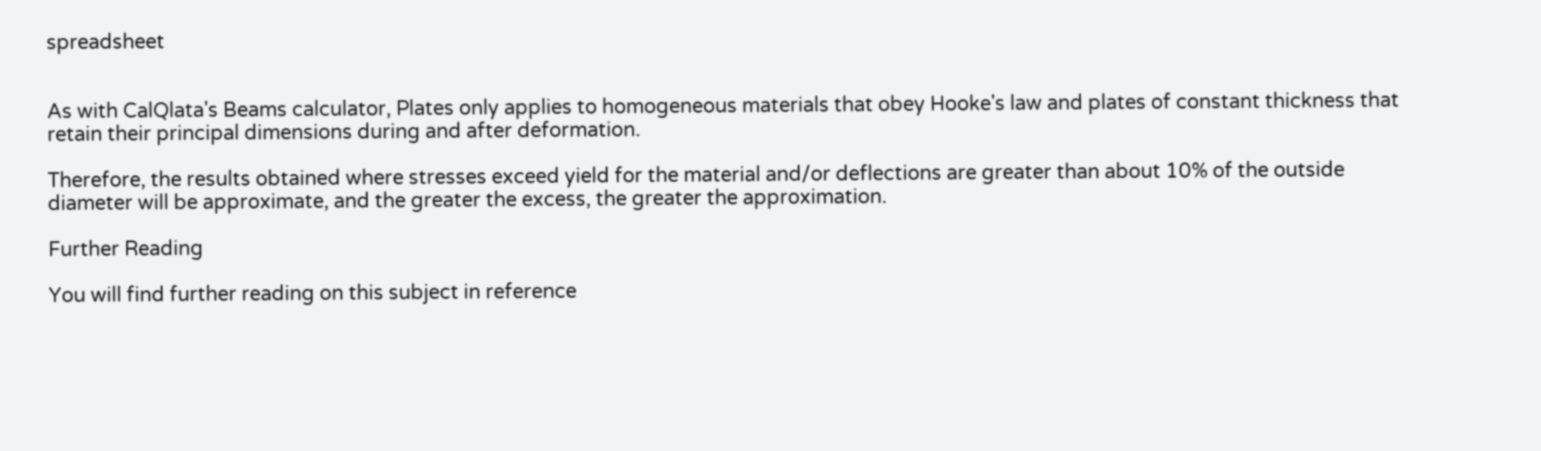spreadsheet


As with CalQlata's Beams calculator, Plates only applies to homogeneous materials that obey Hooke's law and plates of constant thickness that retain their principal dimensions during and after deformation.

Therefore, the results obtained where stresses exceed yield for the material and/or deflections are greater than about 10% of the outside diameter will be approximate, and the greater the excess, the greater the approximation.

Further Reading

You will find further reading on this subject in reference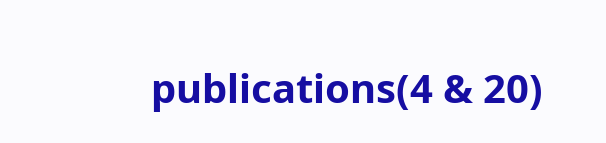publications(4 & 20)